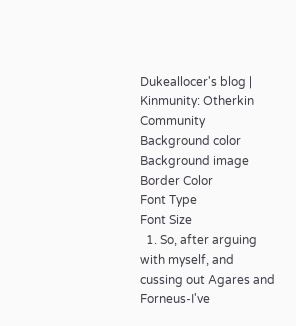Dukeallocer's blog | Kinmunity: Otherkin Community
Background color
Background image
Border Color
Font Type
Font Size
  1. So, after arguing with myself, and cussing out Agares and Forneus-I've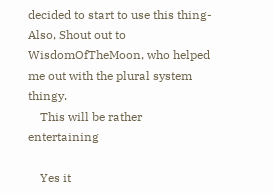decided to start to use this thing-Also, Shout out to WisdomOfTheMoon, who helped me out with the plural system thingy.
    This will be rather entertaining

    Yes it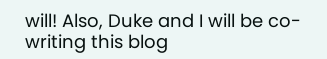will! Also, Duke and I will be co-writing this blog